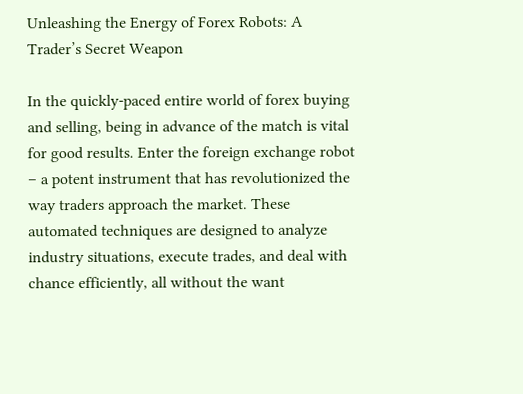Unleashing the Energy of Forex Robots: A Trader’s Secret Weapon

In the quickly-paced entire world of forex buying and selling, being in advance of the match is vital for good results. Enter the foreign exchange robot – a potent instrument that has revolutionized the way traders approach the market. These automated techniques are designed to analyze industry situations, execute trades, and deal with chance efficiently, all without the want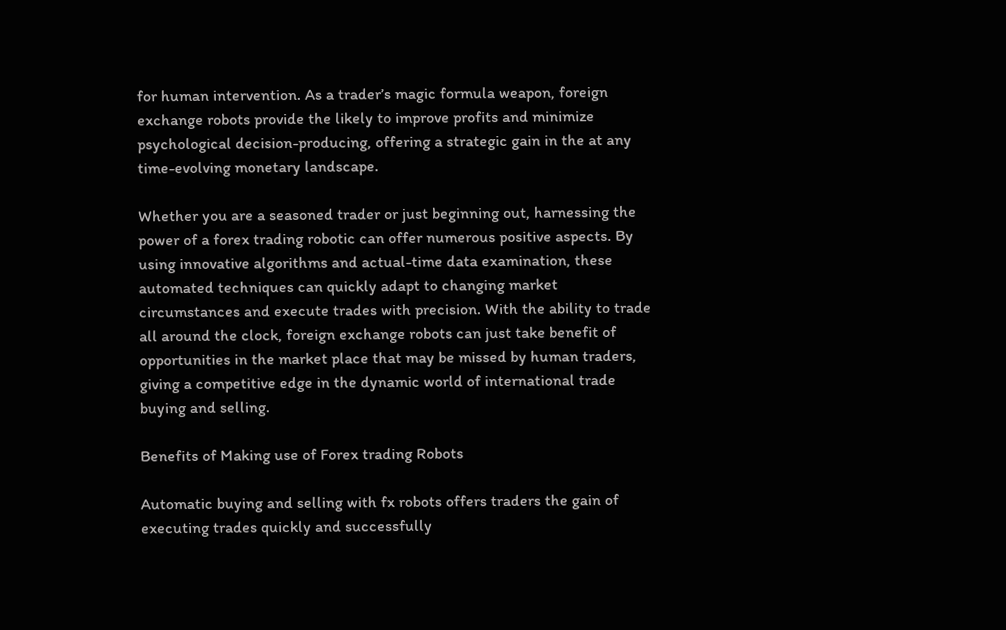for human intervention. As a trader’s magic formula weapon, foreign exchange robots provide the likely to improve profits and minimize psychological decision-producing, offering a strategic gain in the at any time-evolving monetary landscape.

Whether you are a seasoned trader or just beginning out, harnessing the power of a forex trading robotic can offer numerous positive aspects. By using innovative algorithms and actual-time data examination, these automated techniques can quickly adapt to changing market circumstances and execute trades with precision. With the ability to trade all around the clock, foreign exchange robots can just take benefit of opportunities in the market place that may be missed by human traders, giving a competitive edge in the dynamic world of international trade buying and selling.

Benefits of Making use of Forex trading Robots

Automatic buying and selling with fx robots offers traders the gain of executing trades quickly and successfully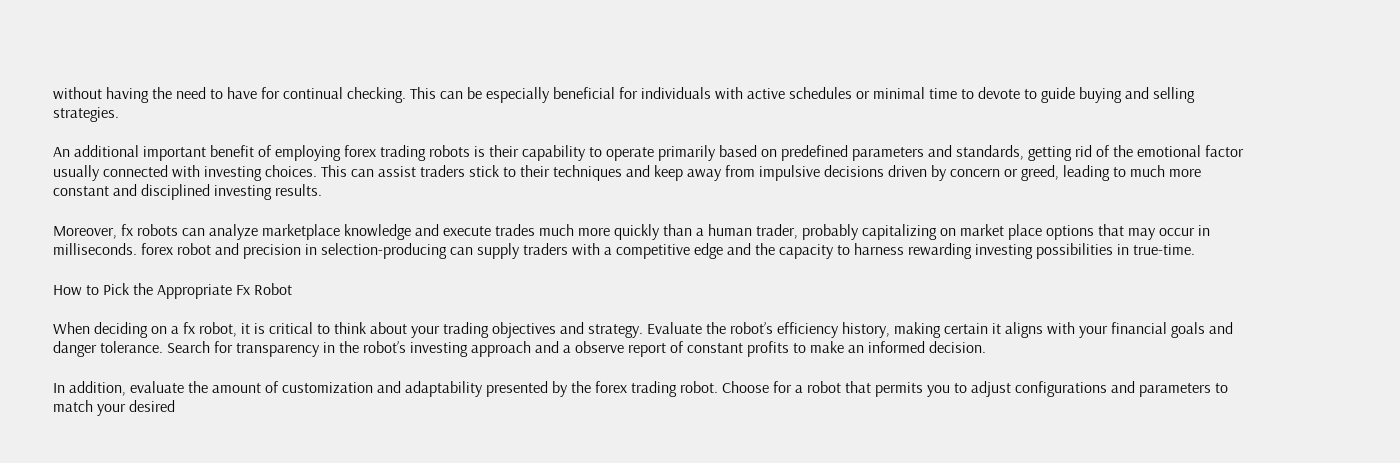without having the need to have for continual checking. This can be especially beneficial for individuals with active schedules or minimal time to devote to guide buying and selling strategies.

An additional important benefit of employing forex trading robots is their capability to operate primarily based on predefined parameters and standards, getting rid of the emotional factor usually connected with investing choices. This can assist traders stick to their techniques and keep away from impulsive decisions driven by concern or greed, leading to much more constant and disciplined investing results.

Moreover, fx robots can analyze marketplace knowledge and execute trades much more quickly than a human trader, probably capitalizing on market place options that may occur in milliseconds. forex robot and precision in selection-producing can supply traders with a competitive edge and the capacity to harness rewarding investing possibilities in true-time.

How to Pick the Appropriate Fx Robot

When deciding on a fx robot, it is critical to think about your trading objectives and strategy. Evaluate the robot’s efficiency history, making certain it aligns with your financial goals and danger tolerance. Search for transparency in the robot’s investing approach and a observe report of constant profits to make an informed decision.

In addition, evaluate the amount of customization and adaptability presented by the forex trading robot. Choose for a robot that permits you to adjust configurations and parameters to match your desired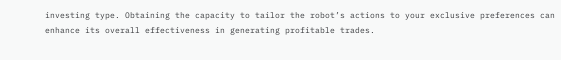investing type. Obtaining the capacity to tailor the robot’s actions to your exclusive preferences can enhance its overall effectiveness in generating profitable trades.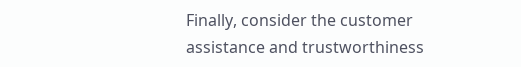Finally, consider the customer assistance and trustworthiness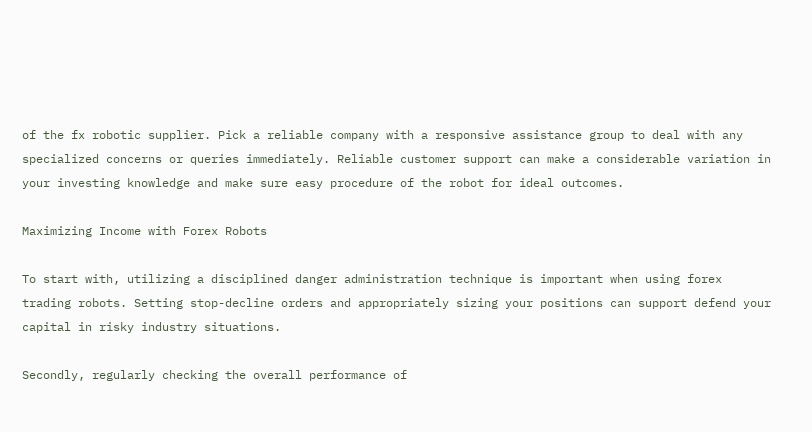of the fx robotic supplier. Pick a reliable company with a responsive assistance group to deal with any specialized concerns or queries immediately. Reliable customer support can make a considerable variation in your investing knowledge and make sure easy procedure of the robot for ideal outcomes.

Maximizing Income with Forex Robots

To start with, utilizing a disciplined danger administration technique is important when using forex trading robots. Setting stop-decline orders and appropriately sizing your positions can support defend your capital in risky industry situations.

Secondly, regularly checking the overall performance of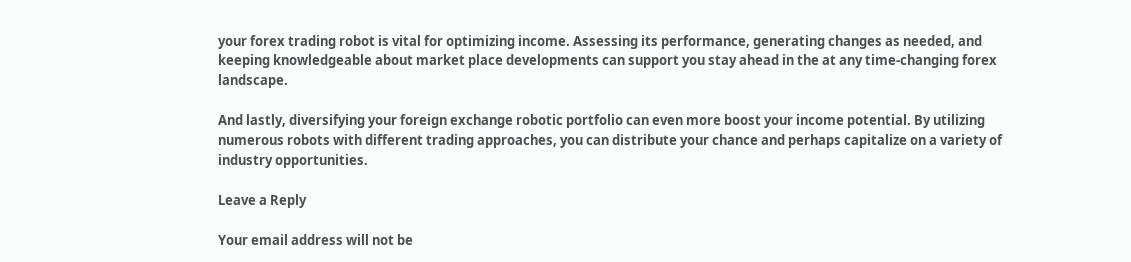your forex trading robot is vital for optimizing income. Assessing its performance, generating changes as needed, and keeping knowledgeable about market place developments can support you stay ahead in the at any time-changing forex landscape.

And lastly, diversifying your foreign exchange robotic portfolio can even more boost your income potential. By utilizing numerous robots with different trading approaches, you can distribute your chance and perhaps capitalize on a variety of industry opportunities.

Leave a Reply

Your email address will not be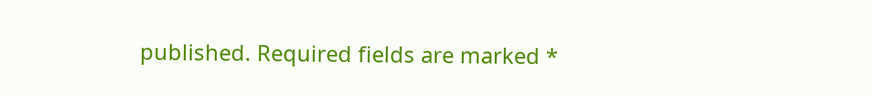published. Required fields are marked *